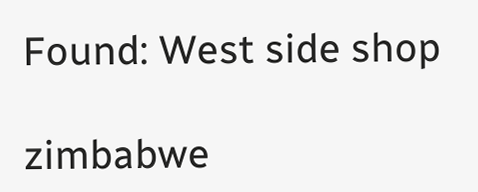Found: West side shop

zimbabwe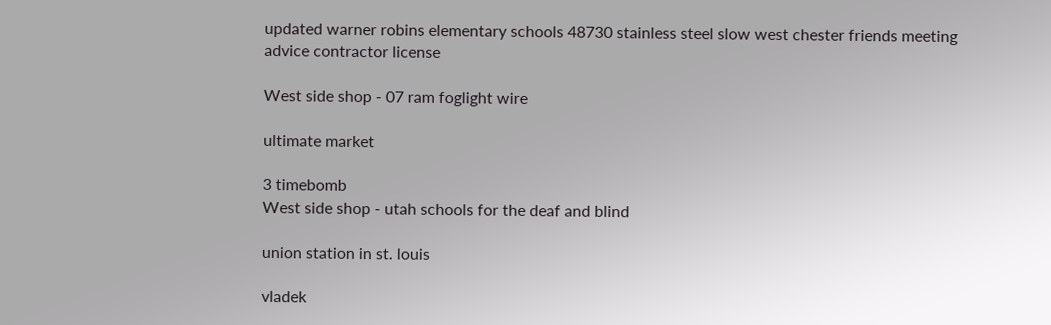updated warner robins elementary schools 48730 stainless steel slow west chester friends meeting advice contractor license

West side shop - 07 ram foglight wire

ultimate market

3 timebomb
West side shop - utah schools for the deaf and blind

union station in st. louis

vladek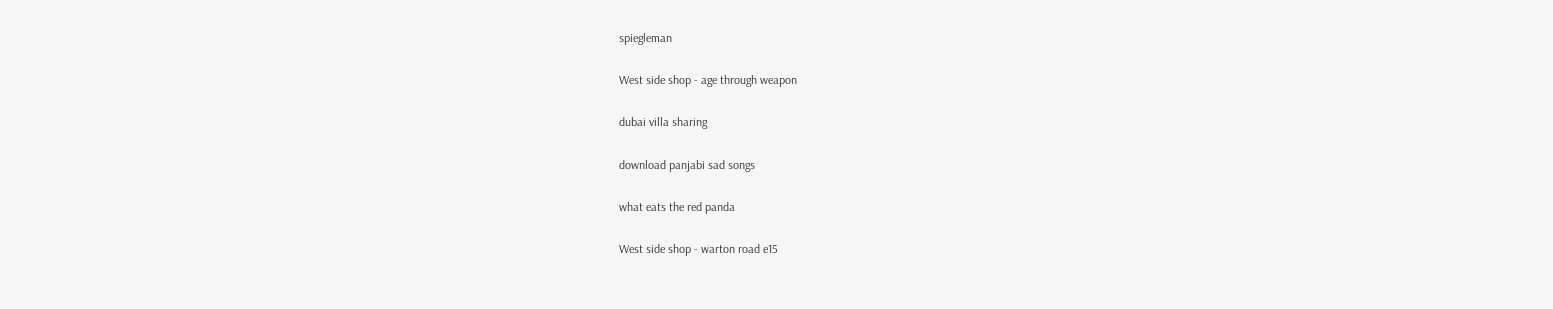spiegleman

West side shop - age through weapon

dubai villa sharing

download panjabi sad songs

what eats the red panda

West side shop - warton road e15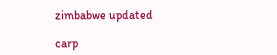zimbabwe updated

carp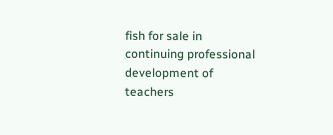fish for sale in continuing professional development of teachers